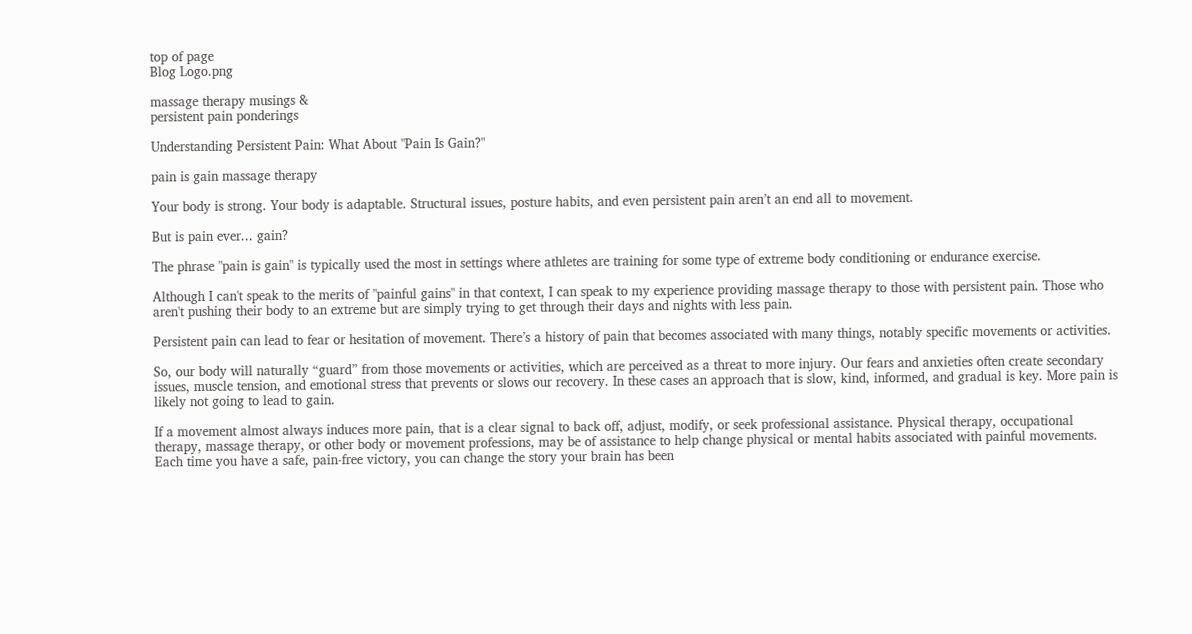top of page
Blog Logo.png

massage therapy musings &
persistent pain ponderings

Understanding Persistent Pain: What About "Pain Is Gain?"

pain is gain massage therapy

Your body is strong. Your body is adaptable. Structural issues, posture habits, and even persistent pain aren’t an end all to movement.

But is pain ever... gain?

The phrase "pain is gain" is typically used the most in settings where athletes are training for some type of extreme body conditioning or endurance exercise.

Although I can't speak to the merits of "painful gains" in that context, I can speak to my experience providing massage therapy to those with persistent pain. Those who aren't pushing their body to an extreme but are simply trying to get through their days and nights with less pain.

Persistent pain can lead to fear or hesitation of movement. There’s a history of pain that becomes associated with many things, notably specific movements or activities.

So, our body will naturally “guard” from those movements or activities, which are perceived as a threat to more injury. Our fears and anxieties often create secondary issues, muscle tension, and emotional stress that prevents or slows our recovery. In these cases an approach that is slow, kind, informed, and gradual is key. More pain is likely not going to lead to gain.

If a movement almost always induces more pain, that is a clear signal to back off, adjust, modify, or seek professional assistance. Physical therapy, occupational therapy, massage therapy, or other body or movement professions, may be of assistance to help change physical or mental habits associated with painful movements. Each time you have a safe, pain-free victory, you can change the story your brain has been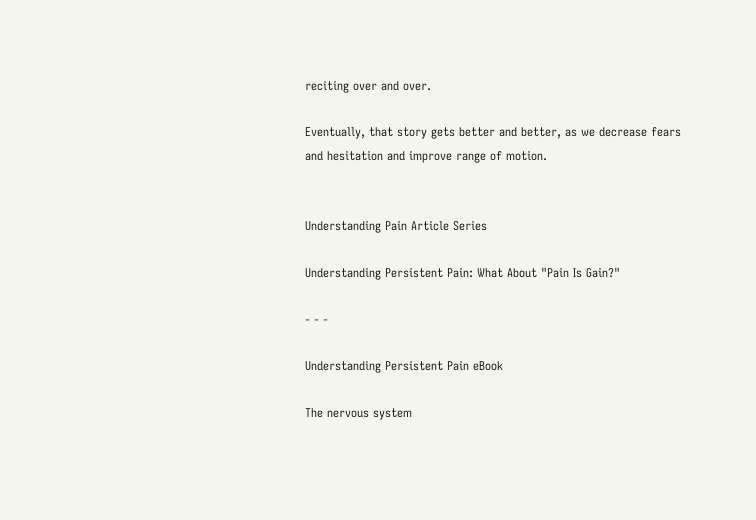reciting over and over.

Eventually, that story gets better and better, as we decrease fears and hesitation and improve range of motion.


Understanding Pain Article Series

Understanding Persistent Pain: What About "Pain Is Gain?"

- - -

Understanding Persistent Pain eBook

The nervous system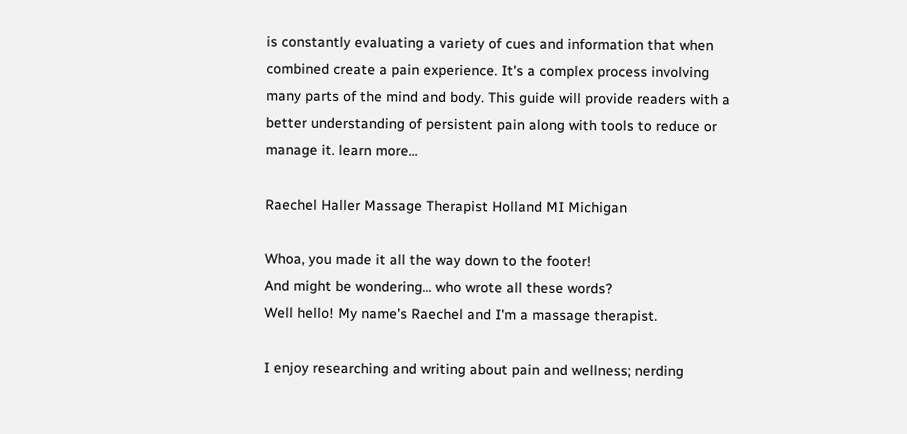is constantly evaluating a variety of cues and information that when combined create a pain experience. It's a complex process involving many parts of the mind and body. This guide will provide readers with a better understanding of persistent pain along with tools to reduce or manage it. learn more...

Raechel Haller Massage Therapist Holland MI Michigan

Whoa, you made it all the way down to the footer!
And might be wondering... who wrote all these words?
Well hello! My name's Raechel and I'm a massage therapist.

I enjoy researching and writing about pain and wellness; nerding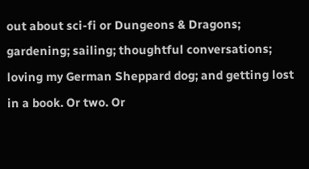out about sci-fi or Dungeons & Dragons; gardening; sailing; thoughtful conversations; loving my German Sheppard dog; and getting lost in a book. Or two. Or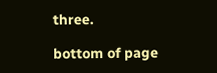three.

bottom of page